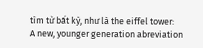tìm từ bất kỳ, như là the eiffel tower:
A new, younger generation abreviation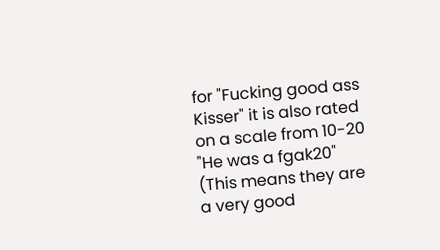for "Fucking good ass Kisser" it is also rated on a scale from 10-20
"He was a fgak20" (This means they are a very good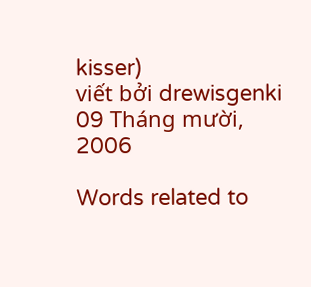kisser)
viết bởi drewisgenki 09 Tháng mười, 2006

Words related to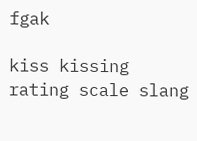fgak

kiss kissing rating scale slang